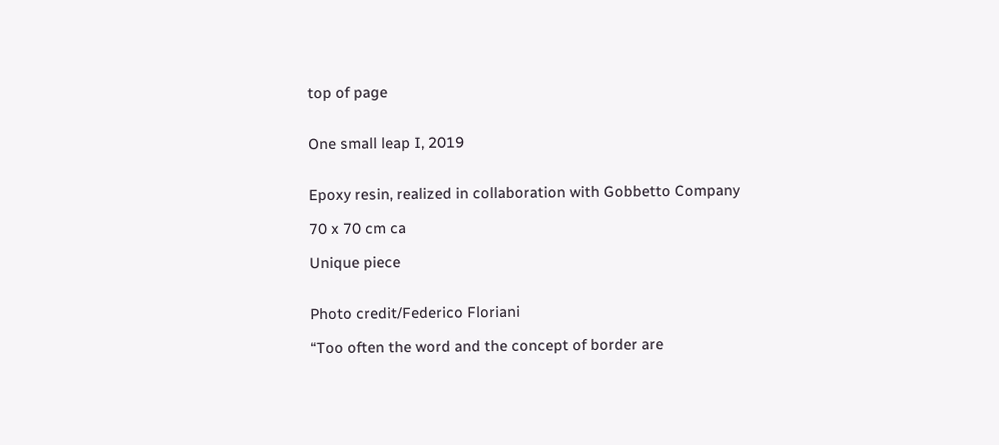top of page


One small leap I, 2019


Epoxy resin, realized in collaboration with Gobbetto Company

70 x 70 cm ca

Unique piece


Photo credit/Federico Floriani

“Too often the word and the concept of border are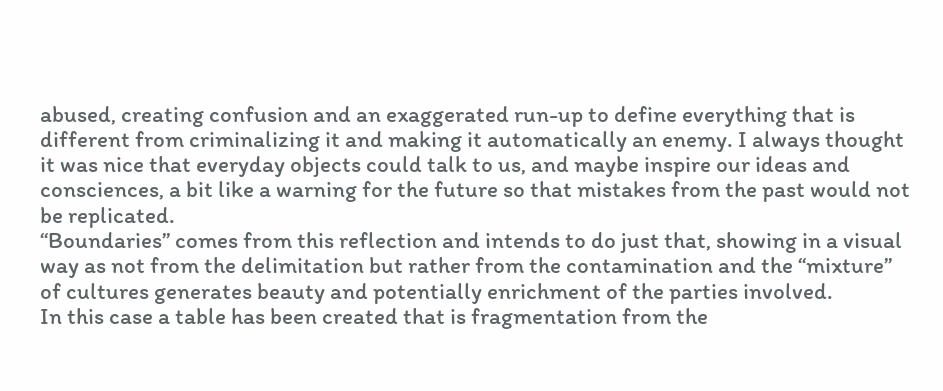abused, creating confusion and an exaggerated run-up to define everything that is different from criminalizing it and making it automatically an enemy. I always thought it was nice that everyday objects could talk to us, and maybe inspire our ideas and consciences, a bit like a warning for the future so that mistakes from the past would not be replicated.
“Boundaries” comes from this reflection and intends to do just that, showing in a visual way as not from the delimitation but rather from the contamination and the “mixture” of cultures generates beauty and potentially enrichment of the parties involved.
In this case a table has been created that is fragmentation from the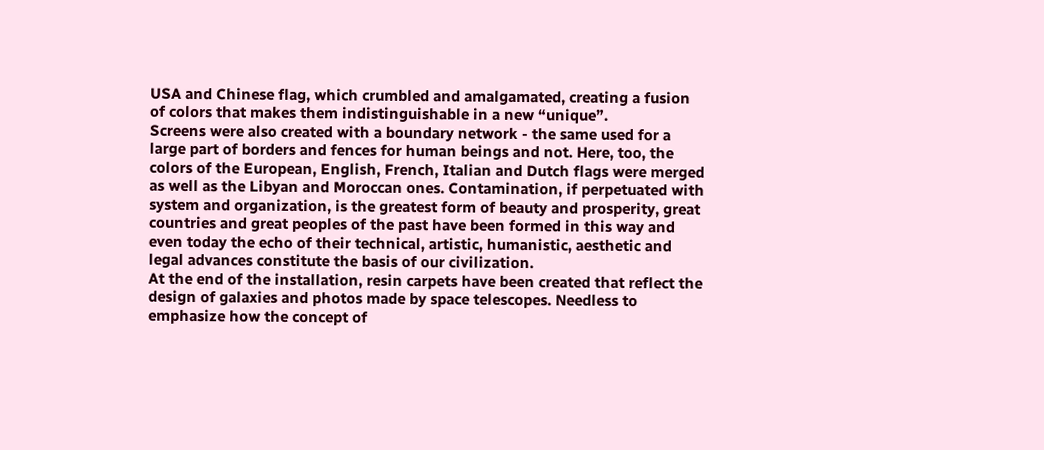USA and Chinese flag, which crumbled and amalgamated, creating a fusion of colors that makes them indistinguishable in a new “unique”.
Screens were also created with a boundary network - the same used for a large part of borders and fences for human beings and not. Here, too, the colors of the European, English, French, Italian and Dutch flags were merged as well as the Libyan and Moroccan ones. Contamination, if perpetuated with system and organization, is the greatest form of beauty and prosperity, great countries and great peoples of the past have been formed in this way and even today the echo of their technical, artistic, humanistic, aesthetic and legal advances constitute the basis of our civilization.
At the end of the installation, resin carpets have been created that reflect the design of galaxies and photos made by space telescopes. Needless to emphasize how the concept of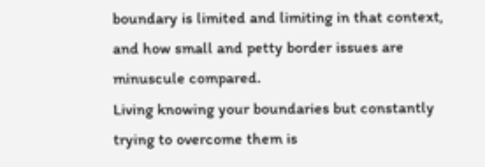boundary is limited and limiting in that context, and how small and petty border issues are minuscule compared.
Living knowing your boundaries but constantly trying to overcome them is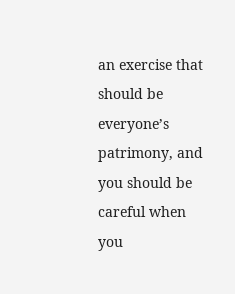an exercise that should be everyone’s patrimony, and you should be careful when you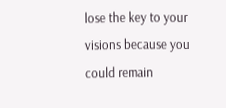lose the key to your visions because you could remain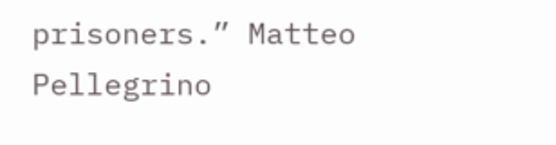prisoners.” Matteo Pellegrino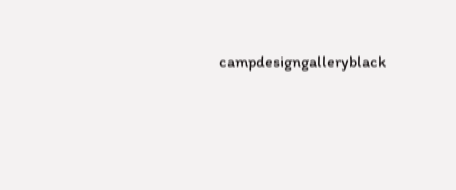campdesigngalleryblack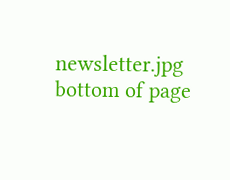newsletter.jpg
bottom of page